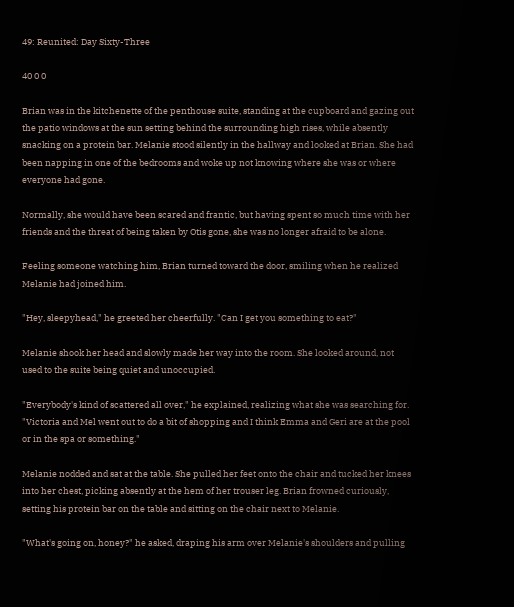49: Reunited: Day Sixty-Three

40 0 0

Brian was in the kitchenette of the penthouse suite, standing at the cupboard and gazing out the patio windows at the sun setting behind the surrounding high rises, while absently snacking on a protein bar. Melanie stood silently in the hallway and looked at Brian. She had been napping in one of the bedrooms and woke up not knowing where she was or where everyone had gone.

Normally, she would have been scared and frantic, but having spent so much time with her friends and the threat of being taken by Otis gone, she was no longer afraid to be alone.

Feeling someone watching him, Brian turned toward the door, smiling when he realized Melanie had joined him.

"Hey, sleepyhead," he greeted her cheerfully. "Can I get you something to eat?"

Melanie shook her head and slowly made her way into the room. She looked around, not used to the suite being quiet and unoccupied.

"Everybody's kind of scattered all over," he explained, realizing what she was searching for. "Victoria and Mel went out to do a bit of shopping and I think Emma and Geri are at the pool or in the spa or something."

Melanie nodded and sat at the table. She pulled her feet onto the chair and tucked her knees into her chest, picking absently at the hem of her trouser leg. Brian frowned curiously, setting his protein bar on the table and sitting on the chair next to Melanie.

"What's going on, honey?" he asked, draping his arm over Melanie's shoulders and pulling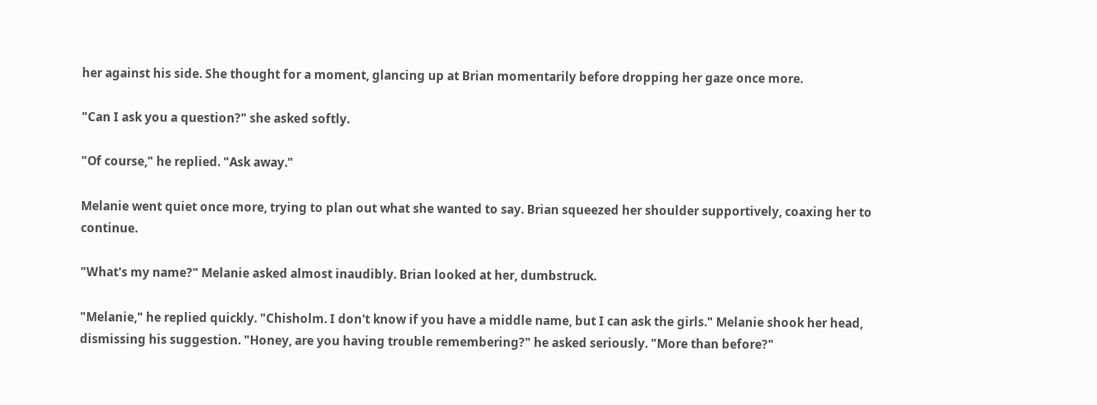her against his side. She thought for a moment, glancing up at Brian momentarily before dropping her gaze once more.

"Can I ask you a question?" she asked softly.

"Of course," he replied. "Ask away."

Melanie went quiet once more, trying to plan out what she wanted to say. Brian squeezed her shoulder supportively, coaxing her to continue.

"What's my name?" Melanie asked almost inaudibly. Brian looked at her, dumbstruck.

"Melanie," he replied quickly. "Chisholm. I don't know if you have a middle name, but I can ask the girls." Melanie shook her head, dismissing his suggestion. "Honey, are you having trouble remembering?" he asked seriously. "More than before?"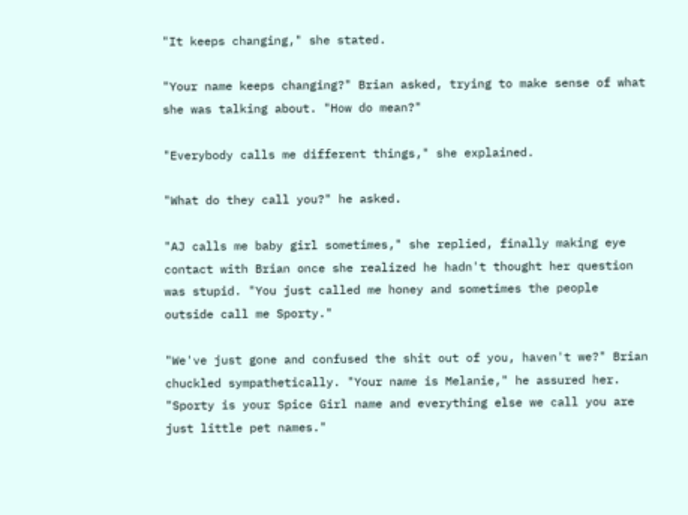"It keeps changing," she stated.

"Your name keeps changing?" Brian asked, trying to make sense of what she was talking about. "How do mean?"

"Everybody calls me different things," she explained.

"What do they call you?" he asked.

"AJ calls me baby girl sometimes," she replied, finally making eye contact with Brian once she realized he hadn't thought her question was stupid. "You just called me honey and sometimes the people outside call me Sporty."

"We've just gone and confused the shit out of you, haven't we?" Brian chuckled sympathetically. "Your name is Melanie," he assured her. "Sporty is your Spice Girl name and everything else we call you are just little pet names."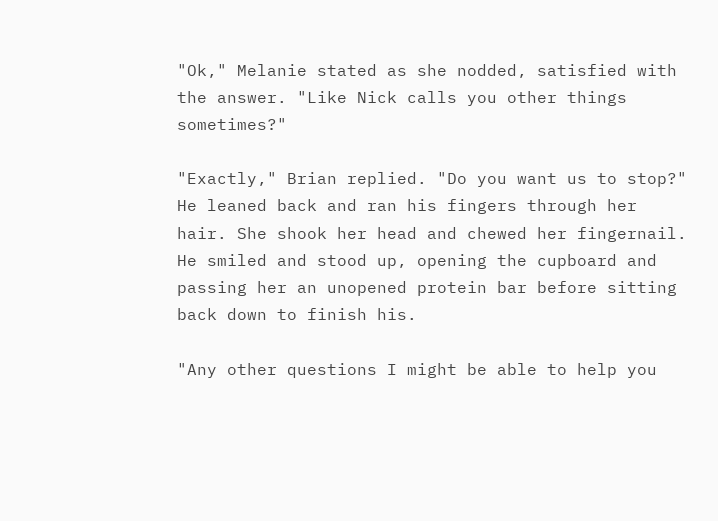"Ok," Melanie stated as she nodded, satisfied with the answer. "Like Nick calls you other things sometimes?"

"Exactly," Brian replied. "Do you want us to stop?" He leaned back and ran his fingers through her hair. She shook her head and chewed her fingernail. He smiled and stood up, opening the cupboard and passing her an unopened protein bar before sitting back down to finish his.

"Any other questions I might be able to help you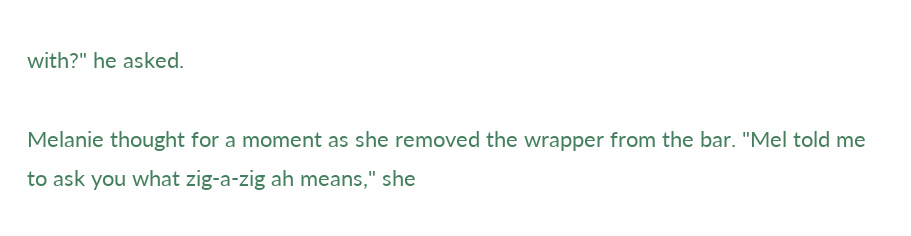with?" he asked.

Melanie thought for a moment as she removed the wrapper from the bar. "Mel told me to ask you what zig-a-zig ah means," she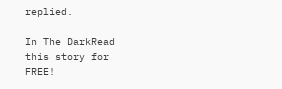replied.

In The DarkRead this story for FREE!